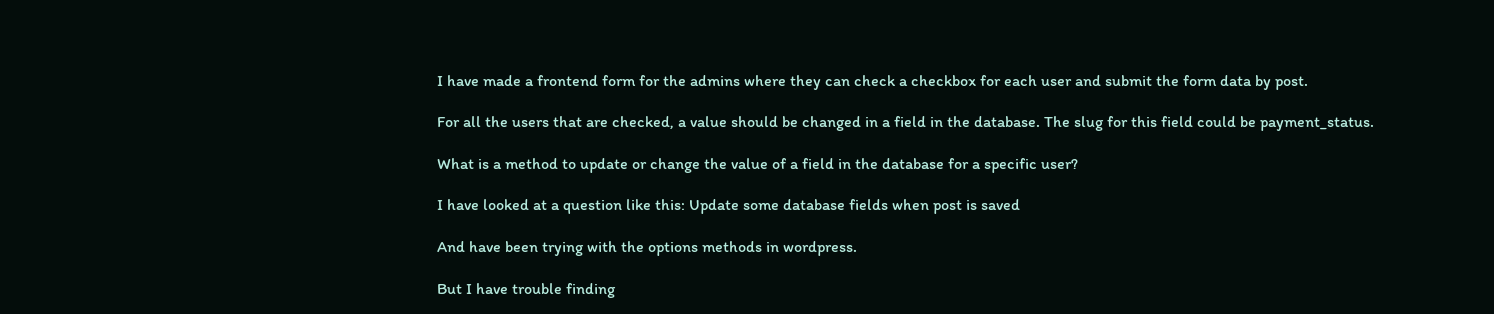I have made a frontend form for the admins where they can check a checkbox for each user and submit the form data by post.

For all the users that are checked, a value should be changed in a field in the database. The slug for this field could be payment_status.

What is a method to update or change the value of a field in the database for a specific user?

I have looked at a question like this: Update some database fields when post is saved

And have been trying with the options methods in wordpress.

But I have trouble finding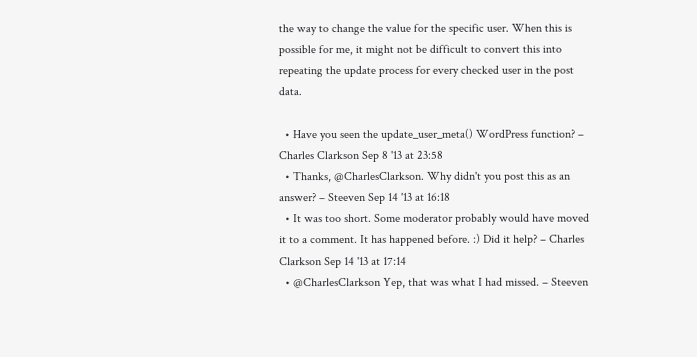the way to change the value for the specific user. When this is possible for me, it might not be difficult to convert this into repeating the update process for every checked user in the post data.

  • Have you seen the update_user_meta() WordPress function? – Charles Clarkson Sep 8 '13 at 23:58
  • Thanks, @CharlesClarkson. Why didn't you post this as an answer? – Steeven Sep 14 '13 at 16:18
  • It was too short. Some moderator probably would have moved it to a comment. It has happened before. :) Did it help? – Charles Clarkson Sep 14 '13 at 17:14
  • @CharlesClarkson Yep, that was what I had missed. – Steeven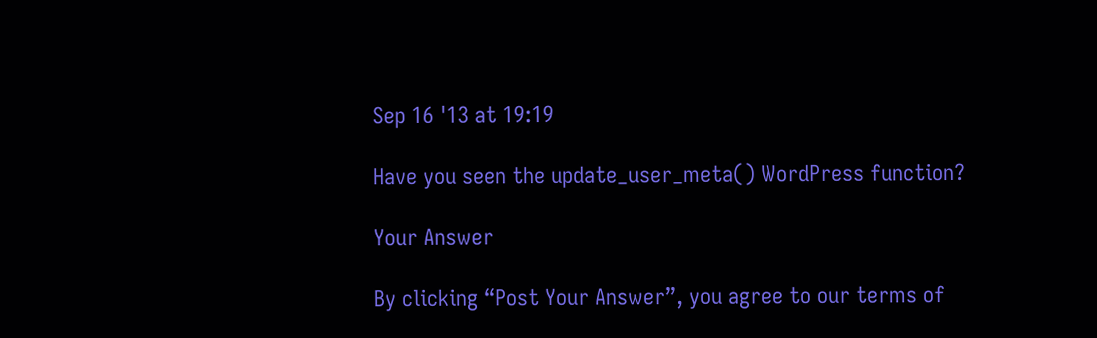Sep 16 '13 at 19:19

Have you seen the update_user_meta() WordPress function?

Your Answer

By clicking “Post Your Answer”, you agree to our terms of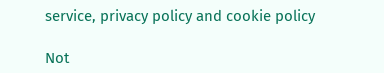service, privacy policy and cookie policy

Not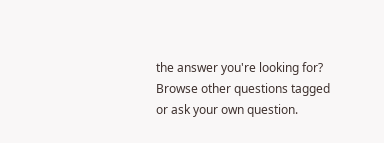the answer you're looking for? Browse other questions tagged or ask your own question.